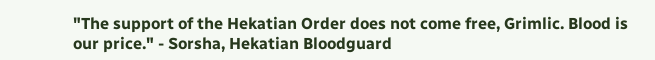"The support of the Hekatian Order does not come free, Grimlic. Blood is our price." - Sorsha, Hekatian Bloodguard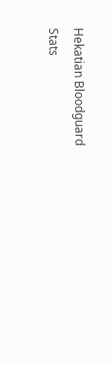Hekatian Bloodguard
Stats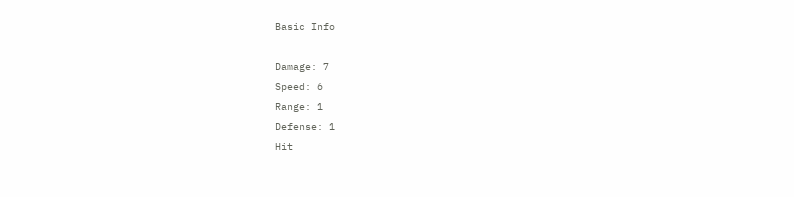Basic Info

Damage: 7
Speed: 6
Range: 1
Defense: 1
Hit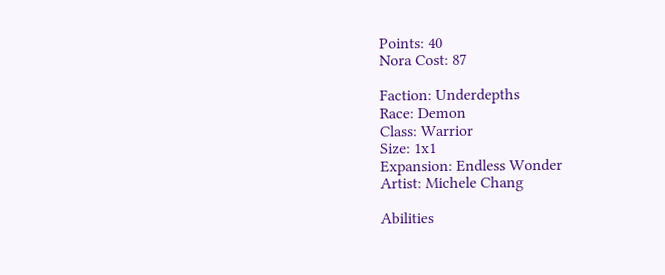Points: 40
Nora Cost: 87

Faction: Underdepths
Race: Demon
Class: Warrior
Size: 1x1
Expansion: Endless Wonder
Artist: Michele Chang

Abilities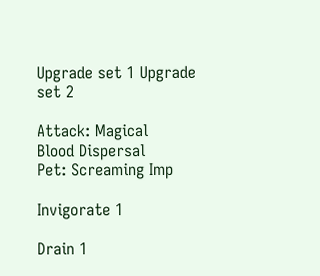Upgrade set 1 Upgrade set 2

Attack: Magical
Blood Dispersal
Pet: Screaming Imp

Invigorate 1

Drain 1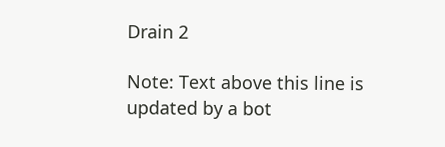Drain 2

Note: Text above this line is updated by a bot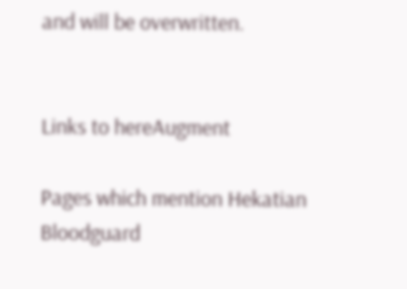and will be overwritten.


Links to hereAugment

Pages which mention Hekatian Bloodguard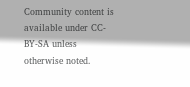Community content is available under CC-BY-SA unless otherwise noted.